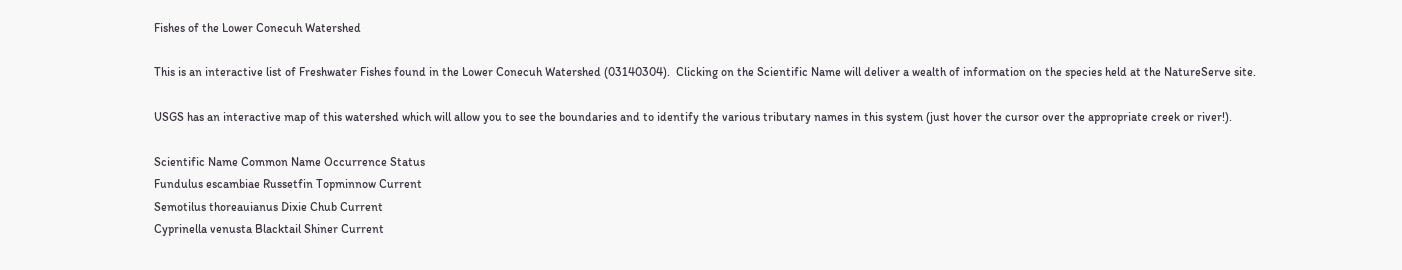Fishes of the Lower Conecuh Watershed

This is an interactive list of Freshwater Fishes found in the Lower Conecuh Watershed (03140304).  Clicking on the Scientific Name will deliver a wealth of information on the species held at the NatureServe site.

USGS has an interactive map of this watershed which will allow you to see the boundaries and to identify the various tributary names in this system (just hover the cursor over the appropriate creek or river!).

Scientific Name Common Name Occurrence Status
Fundulus escambiae Russetfin Topminnow Current
Semotilus thoreauianus Dixie Chub Current
Cyprinella venusta Blacktail Shiner Current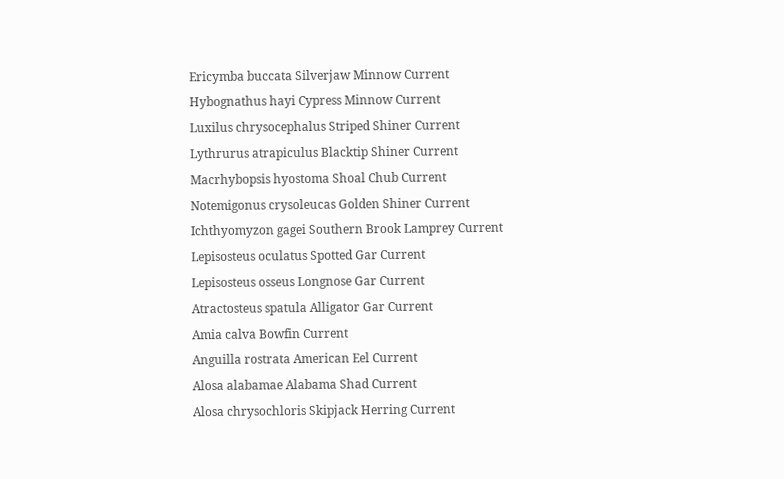Ericymba buccata Silverjaw Minnow Current
Hybognathus hayi Cypress Minnow Current
Luxilus chrysocephalus Striped Shiner Current
Lythrurus atrapiculus Blacktip Shiner Current
Macrhybopsis hyostoma Shoal Chub Current
Notemigonus crysoleucas Golden Shiner Current
Ichthyomyzon gagei Southern Brook Lamprey Current
Lepisosteus oculatus Spotted Gar Current
Lepisosteus osseus Longnose Gar Current
Atractosteus spatula Alligator Gar Current
Amia calva Bowfin Current
Anguilla rostrata American Eel Current
Alosa alabamae Alabama Shad Current
Alosa chrysochloris Skipjack Herring Current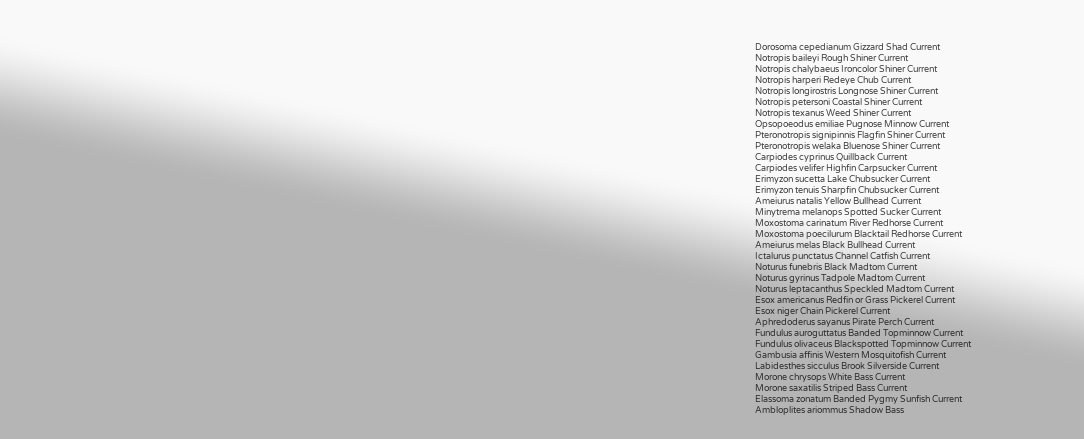Dorosoma cepedianum Gizzard Shad Current
Notropis baileyi Rough Shiner Current
Notropis chalybaeus Ironcolor Shiner Current
Notropis harperi Redeye Chub Current
Notropis longirostris Longnose Shiner Current
Notropis petersoni Coastal Shiner Current
Notropis texanus Weed Shiner Current
Opsopoeodus emiliae Pugnose Minnow Current
Pteronotropis signipinnis Flagfin Shiner Current
Pteronotropis welaka Bluenose Shiner Current
Carpiodes cyprinus Quillback Current
Carpiodes velifer Highfin Carpsucker Current
Erimyzon sucetta Lake Chubsucker Current
Erimyzon tenuis Sharpfin Chubsucker Current
Ameiurus natalis Yellow Bullhead Current
Minytrema melanops Spotted Sucker Current
Moxostoma carinatum River Redhorse Current
Moxostoma poecilurum Blacktail Redhorse Current
Ameiurus melas Black Bullhead Current
Ictalurus punctatus Channel Catfish Current
Noturus funebris Black Madtom Current
Noturus gyrinus Tadpole Madtom Current
Noturus leptacanthus Speckled Madtom Current
Esox americanus Redfin or Grass Pickerel Current
Esox niger Chain Pickerel Current
Aphredoderus sayanus Pirate Perch Current
Fundulus auroguttatus Banded Topminnow Current
Fundulus olivaceus Blackspotted Topminnow Current
Gambusia affinis Western Mosquitofish Current
Labidesthes sicculus Brook Silverside Current
Morone chrysops White Bass Current
Morone saxatilis Striped Bass Current
Elassoma zonatum Banded Pygmy Sunfish Current
Ambloplites ariommus Shadow Bass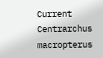Current
Centrarchus macropterus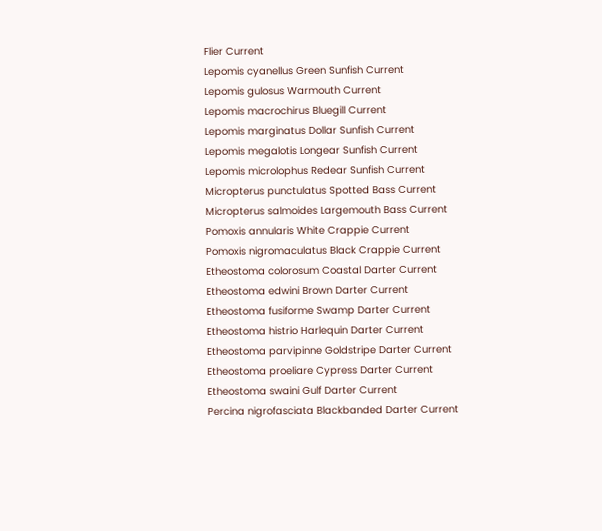Flier Current
Lepomis cyanellus Green Sunfish Current
Lepomis gulosus Warmouth Current
Lepomis macrochirus Bluegill Current
Lepomis marginatus Dollar Sunfish Current
Lepomis megalotis Longear Sunfish Current
Lepomis microlophus Redear Sunfish Current
Micropterus punctulatus Spotted Bass Current
Micropterus salmoides Largemouth Bass Current
Pomoxis annularis White Crappie Current
Pomoxis nigromaculatus Black Crappie Current
Etheostoma colorosum Coastal Darter Current
Etheostoma edwini Brown Darter Current
Etheostoma fusiforme Swamp Darter Current
Etheostoma histrio Harlequin Darter Current
Etheostoma parvipinne Goldstripe Darter Current
Etheostoma proeliare Cypress Darter Current
Etheostoma swaini Gulf Darter Current
Percina nigrofasciata Blackbanded Darter Current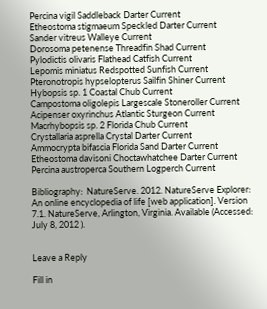Percina vigil Saddleback Darter Current
Etheostoma stigmaeum Speckled Darter Current
Sander vitreus Walleye Current
Dorosoma petenense Threadfin Shad Current
Pylodictis olivaris Flathead Catfish Current
Lepomis miniatus Redspotted Sunfish Current
Pteronotropis hypselopterus Sailfin Shiner Current
Hybopsis sp. 1 Coastal Chub Current
Campostoma oligolepis Largescale Stoneroller Current
Acipenser oxyrinchus Atlantic Sturgeon Current
Macrhybopsis sp. 2 Florida Chub Current
Crystallaria asprella Crystal Darter Current
Ammocrypta bifascia Florida Sand Darter Current
Etheostoma davisoni Choctawhatchee Darter Current
Percina austroperca Southern Logperch Current

Bibliography:  NatureServe. 2012. NatureServe Explorer: An online encyclopedia of life [web application]. Version 7.1. NatureServe, Arlington, Virginia. Available (Accessed: July 8, 2012 ).


Leave a Reply

Fill in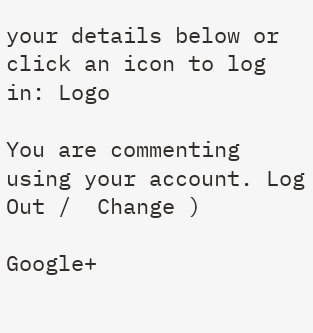your details below or click an icon to log in: Logo

You are commenting using your account. Log Out /  Change )

Google+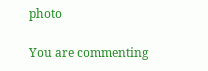photo

You are commenting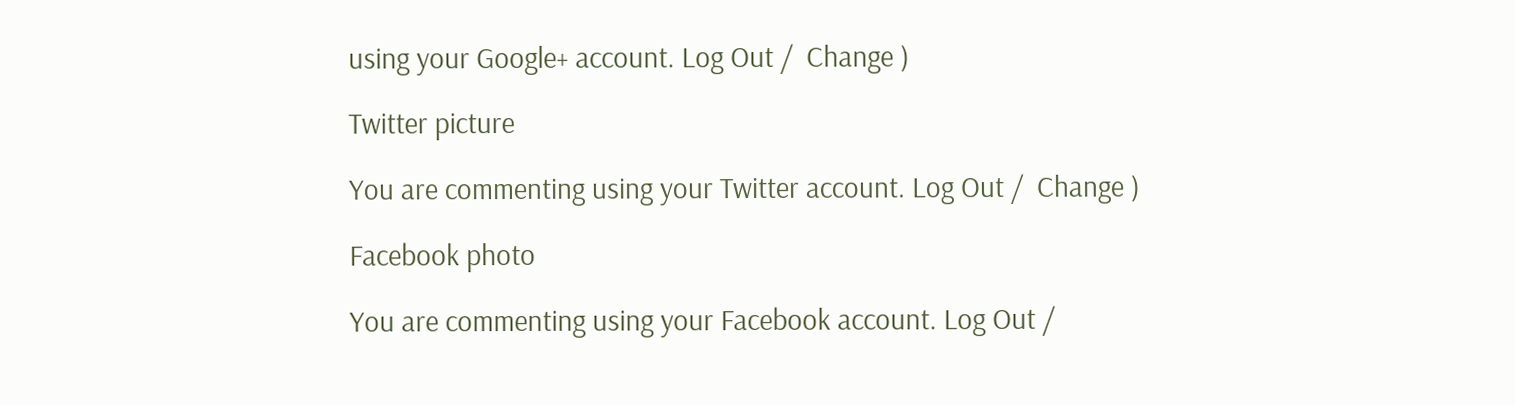using your Google+ account. Log Out /  Change )

Twitter picture

You are commenting using your Twitter account. Log Out /  Change )

Facebook photo

You are commenting using your Facebook account. Log Out /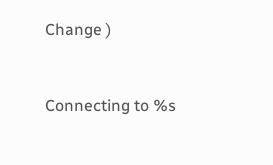Change )


Connecting to %s